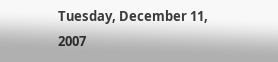Tuesday, December 11, 2007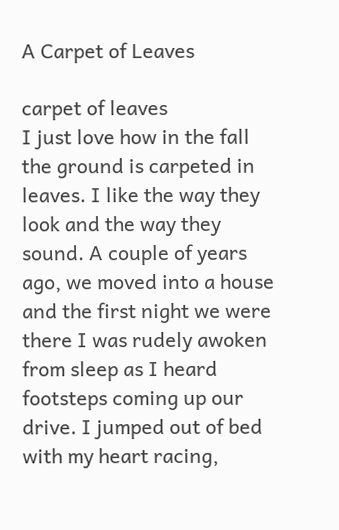A Carpet of Leaves

carpet of leaves
I just love how in the fall the ground is carpeted in leaves. I like the way they look and the way they sound. A couple of years ago, we moved into a house and the first night we were there I was rudely awoken from sleep as I heard footsteps coming up our drive. I jumped out of bed with my heart racing,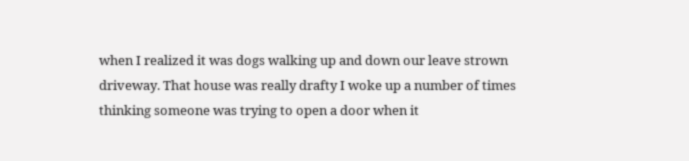when I realized it was dogs walking up and down our leave strown driveway. That house was really drafty I woke up a number of times thinking someone was trying to open a door when it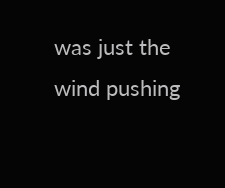was just the wind pushing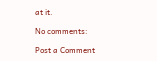at it.

No comments:

Post a Comment